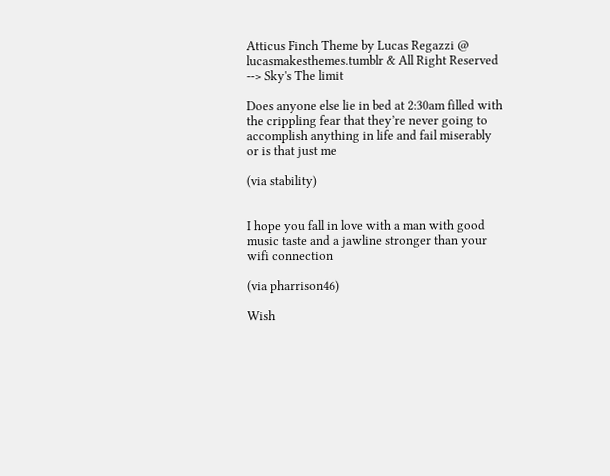Atticus Finch Theme by Lucas Regazzi @ lucasmakesthemes.tumblr & All Right Reserved --> Sky's The limit

Does anyone else lie in bed at 2:30am filled with the crippling fear that they’re never going to accomplish anything in life and fail miserably or is that just me

(via stability)


I hope you fall in love with a man with good music taste and a jawline stronger than your wifi connection

(via pharrison46)

Wish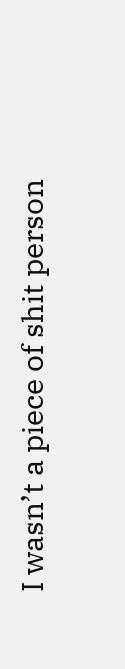I wasn’t a piece of shit person